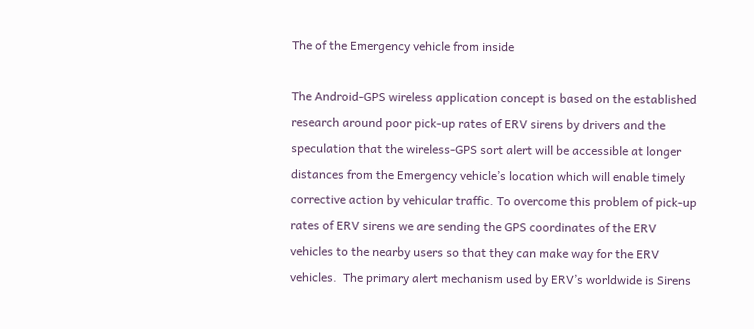The of the Emergency vehicle from inside

The Android-GPS wireless application concept is based on the established research around poor pick-up rates of ERV sirens by drivers and the speculation that the wireless-GPS sort alert will be accessible at longer distances from the Emergency vehicle’s location which will enable timely corrective action by vehicular traffic. To overcome this problem of pick-up rates of ERV sirens we are sending the GPS coordinates of the ERV vehicles to the nearby users so that they can make way for the ERV vehicles.  The primary alert mechanism used by ERV’s worldwide is Sirens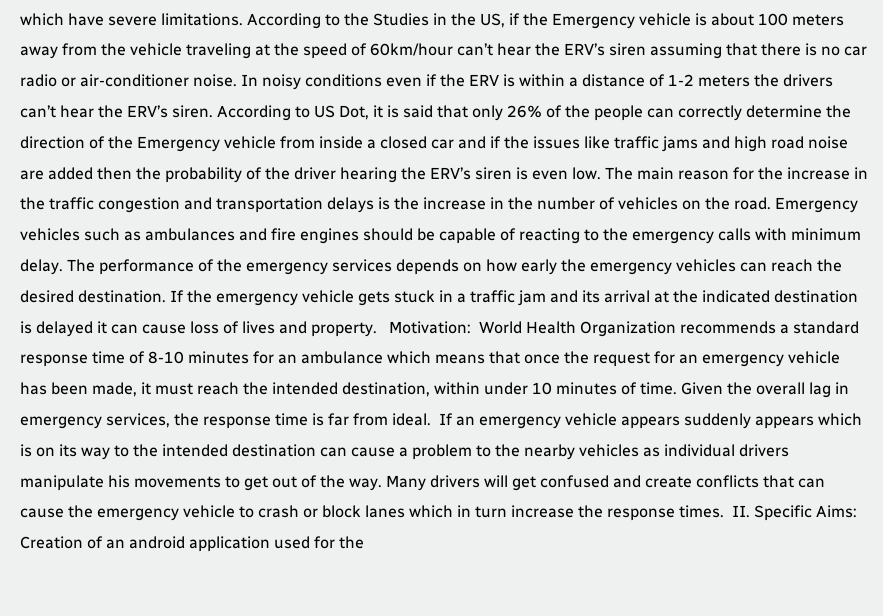which have severe limitations. According to the Studies in the US, if the Emergency vehicle is about 100 meters away from the vehicle traveling at the speed of 60km/hour can’t hear the ERV’s siren assuming that there is no car radio or air-conditioner noise. In noisy conditions even if the ERV is within a distance of 1-2 meters the drivers can’t hear the ERV’s siren. According to US Dot, it is said that only 26% of the people can correctly determine the direction of the Emergency vehicle from inside a closed car and if the issues like traffic jams and high road noise are added then the probability of the driver hearing the ERV’s siren is even low. The main reason for the increase in the traffic congestion and transportation delays is the increase in the number of vehicles on the road. Emergency vehicles such as ambulances and fire engines should be capable of reacting to the emergency calls with minimum delay. The performance of the emergency services depends on how early the emergency vehicles can reach the desired destination. If the emergency vehicle gets stuck in a traffic jam and its arrival at the indicated destination is delayed it can cause loss of lives and property.   Motivation:  World Health Organization recommends a standard response time of 8-10 minutes for an ambulance which means that once the request for an emergency vehicle has been made, it must reach the intended destination, within under 10 minutes of time. Given the overall lag in emergency services, the response time is far from ideal.  If an emergency vehicle appears suddenly appears which is on its way to the intended destination can cause a problem to the nearby vehicles as individual drivers manipulate his movements to get out of the way. Many drivers will get confused and create conflicts that can cause the emergency vehicle to crash or block lanes which in turn increase the response times.  II. Specific Aims:  Creation of an android application used for the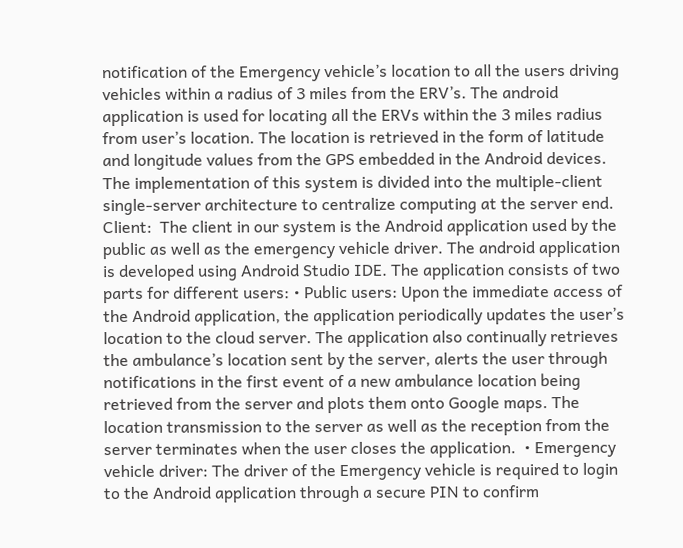notification of the Emergency vehicle’s location to all the users driving vehicles within a radius of 3 miles from the ERV’s. The android application is used for locating all the ERVs within the 3 miles radius from user’s location. The location is retrieved in the form of latitude and longitude values from the GPS embedded in the Android devices.  The implementation of this system is divided into the multiple-client single-server architecture to centralize computing at the server end. Client:  The client in our system is the Android application used by the public as well as the emergency vehicle driver. The android application is developed using Android Studio IDE. The application consists of two parts for different users: • Public users: Upon the immediate access of the Android application, the application periodically updates the user’s location to the cloud server. The application also continually retrieves the ambulance’s location sent by the server, alerts the user through notifications in the first event of a new ambulance location being retrieved from the server and plots them onto Google maps. The location transmission to the server as well as the reception from the server terminates when the user closes the application.  • Emergency vehicle driver: The driver of the Emergency vehicle is required to login to the Android application through a secure PIN to confirm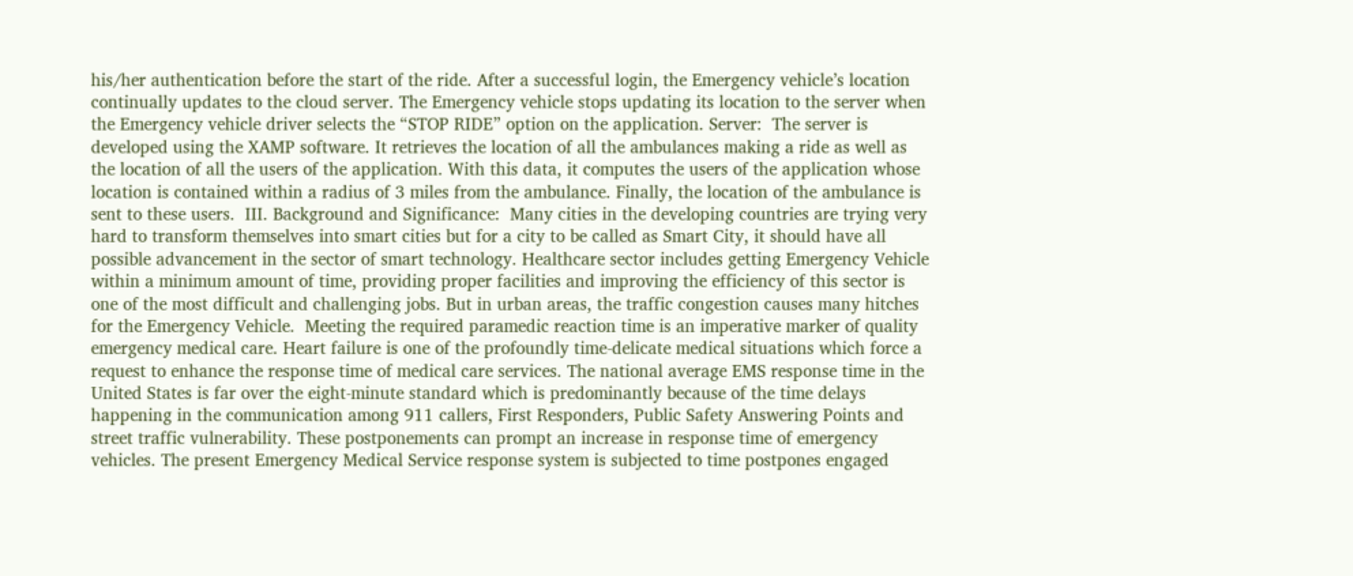his/her authentication before the start of the ride. After a successful login, the Emergency vehicle’s location continually updates to the cloud server. The Emergency vehicle stops updating its location to the server when the Emergency vehicle driver selects the “STOP RIDE” option on the application. Server:  The server is developed using the XAMP software. It retrieves the location of all the ambulances making a ride as well as the location of all the users of the application. With this data, it computes the users of the application whose location is contained within a radius of 3 miles from the ambulance. Finally, the location of the ambulance is sent to these users.  III. Background and Significance:  Many cities in the developing countries are trying very hard to transform themselves into smart cities but for a city to be called as Smart City, it should have all possible advancement in the sector of smart technology. Healthcare sector includes getting Emergency Vehicle within a minimum amount of time, providing proper facilities and improving the efficiency of this sector is one of the most difficult and challenging jobs. But in urban areas, the traffic congestion causes many hitches for the Emergency Vehicle.  Meeting the required paramedic reaction time is an imperative marker of quality emergency medical care. Heart failure is one of the profoundly time-delicate medical situations which force a request to enhance the response time of medical care services. The national average EMS response time in the United States is far over the eight-minute standard which is predominantly because of the time delays happening in the communication among 911 callers, First Responders, Public Safety Answering Points and street traffic vulnerability. These postponements can prompt an increase in response time of emergency vehicles. The present Emergency Medical Service response system is subjected to time postpones engaged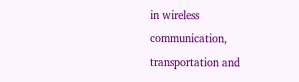in wireless communication, transportation and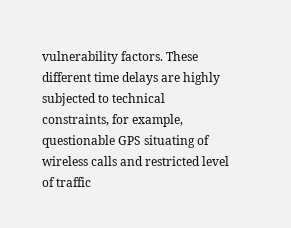vulnerability factors. These different time delays are highly subjected to technical constraints, for example, questionable GPS situating of wireless calls and restricted level of traffic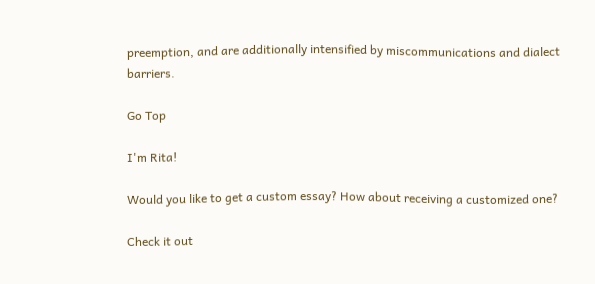preemption, and are additionally intensified by miscommunications and dialect barriers.

Go Top

I'm Rita!

Would you like to get a custom essay? How about receiving a customized one?

Check it out